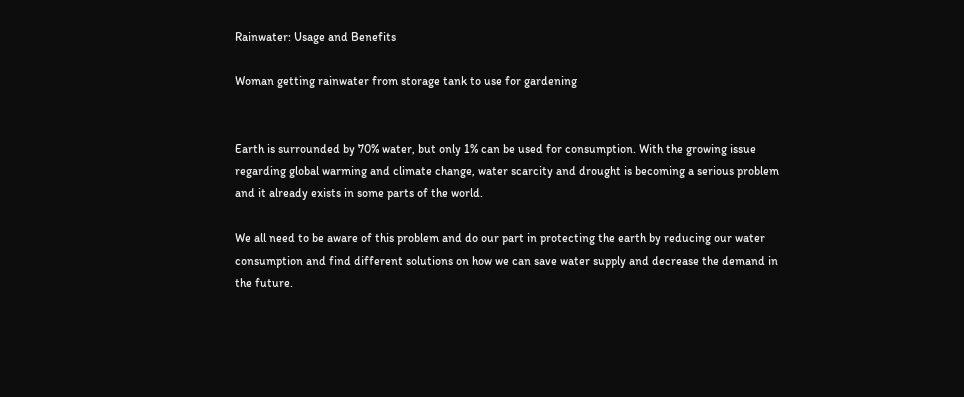Rainwater: Usage and Benefits

Woman getting rainwater from storage tank to use for gardening


Earth is surrounded by 70% water, but only 1% can be used for consumption. With the growing issue regarding global warming and climate change, water scarcity and drought is becoming a serious problem and it already exists in some parts of the world.

We all need to be aware of this problem and do our part in protecting the earth by reducing our water consumption and find different solutions on how we can save water supply and decrease the demand in the future.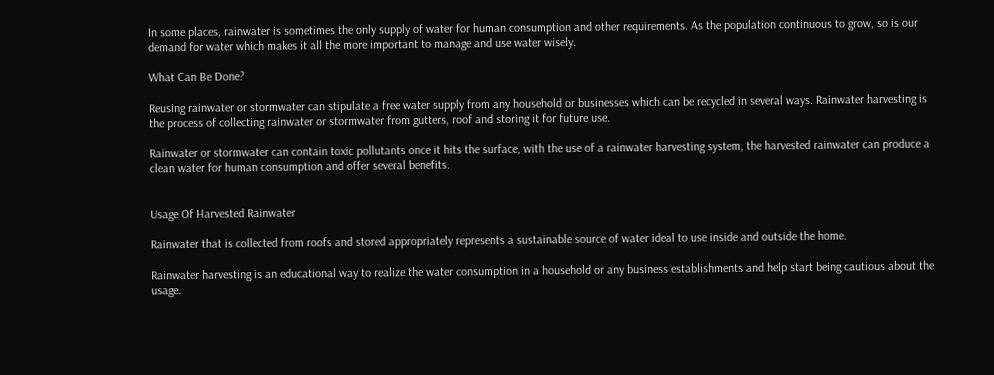In some places, rainwater is sometimes the only supply of water for human consumption and other requirements. As the population continuous to grow, so is our demand for water which makes it all the more important to manage and use water wisely.

What Can Be Done?

Reusing rainwater or stormwater can stipulate a free water supply from any household or businesses which can be recycled in several ways. Rainwater harvesting is the process of collecting rainwater or stormwater from gutters, roof and storing it for future use.

Rainwater or stormwater can contain toxic pollutants once it hits the surface, with the use of a rainwater harvesting system, the harvested rainwater can produce a clean water for human consumption and offer several benefits.


Usage Of Harvested Rainwater

Rainwater that is collected from roofs and stored appropriately represents a sustainable source of water ideal to use inside and outside the home.

Rainwater harvesting is an educational way to realize the water consumption in a household or any business establishments and help start being cautious about the usage.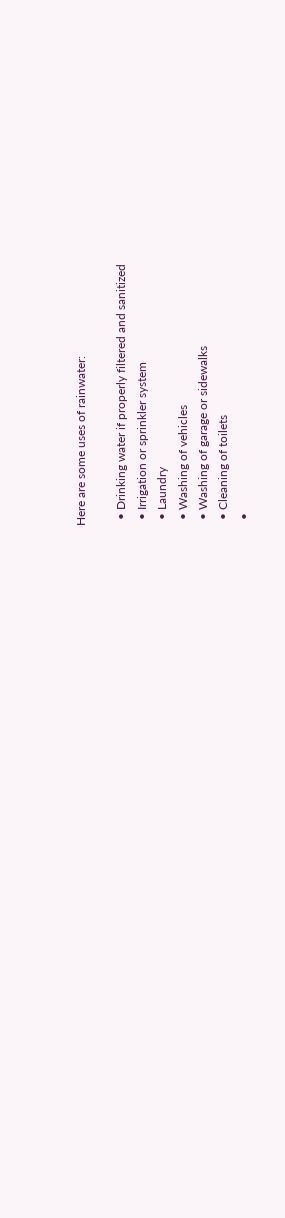Here are some uses of rainwater:

  • Drinking water if properly filtered and sanitized
  • Irrigation or sprinkler system
  • Laundry
  • Washing of vehicles
  • Washing of garage or sidewalks
  • Cleaning of toilets
  •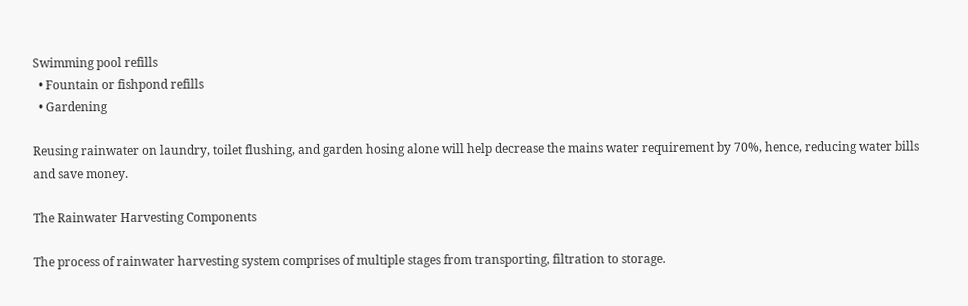Swimming pool refills
  • Fountain or fishpond refills
  • Gardening

Reusing rainwater on laundry, toilet flushing, and garden hosing alone will help decrease the mains water requirement by 70%, hence, reducing water bills and save money.

The Rainwater Harvesting Components

The process of rainwater harvesting system comprises of multiple stages from transporting, filtration to storage.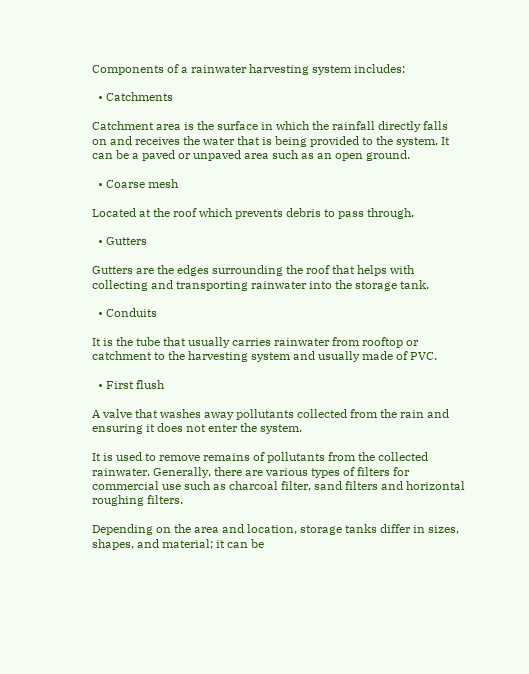Components of a rainwater harvesting system includes:

  • Catchments

Catchment area is the surface in which the rainfall directly falls on and receives the water that is being provided to the system. It can be a paved or unpaved area such as an open ground.

  • Coarse mesh

Located at the roof which prevents debris to pass through.

  • Gutters

Gutters are the edges surrounding the roof that helps with collecting and transporting rainwater into the storage tank.

  • Conduits

It is the tube that usually carries rainwater from rooftop or catchment to the harvesting system and usually made of PVC.

  • First flush

A valve that washes away pollutants collected from the rain and ensuring it does not enter the system.

It is used to remove remains of pollutants from the collected rainwater. Generally, there are various types of filters for commercial use such as charcoal filter, sand filters and horizontal roughing filters.

Depending on the area and location, storage tanks differ in sizes, shapes, and material; it can be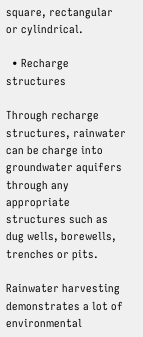square, rectangular or cylindrical.

  • Recharge structures

Through recharge structures, rainwater can be charge into groundwater aquifers through any appropriate structures such as dug wells, borewells, trenches or pits.

Rainwater harvesting demonstrates a lot of environmental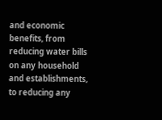and economic benefits, from reducing water bills on any household and establishments, to reducing any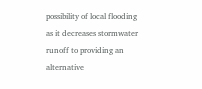possibility of local flooding as it decreases stormwater runoff to providing an alternative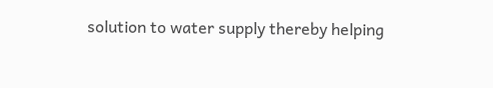solution to water supply thereby helping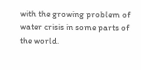with the growing problem of water crisis in some parts of the world.